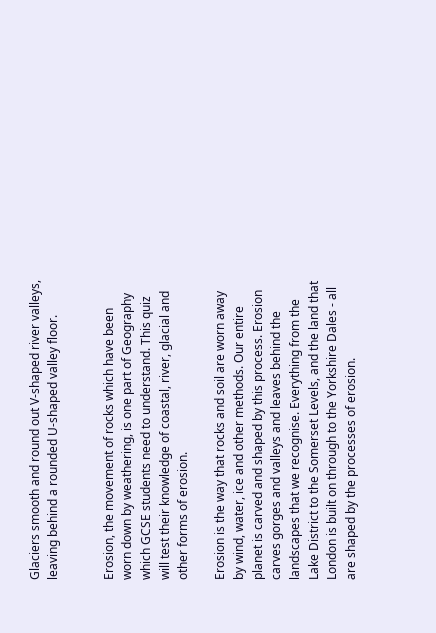Glaciers smooth and round out V-shaped river valleys, leaving behind a rounded U-shaped valley floor.


Erosion, the movement of rocks which have been worn down by weathering, is one part of Geography which GCSE students need to understand. This quiz will test their knowledge of coastal, river, glacial and other forms of erosion.

Erosion is the way that rocks and soil are worn away by wind, water, ice and other methods. Our entire planet is carved and shaped by this process. Erosion carves gorges and valleys and leaves behind the landscapes that we recognise. Everything from the Lake District to the Somerset Levels, and the land that London is built on through to the Yorkshire Dales - all are shaped by the processes of erosion.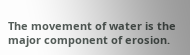The movement of water is the major component of erosion.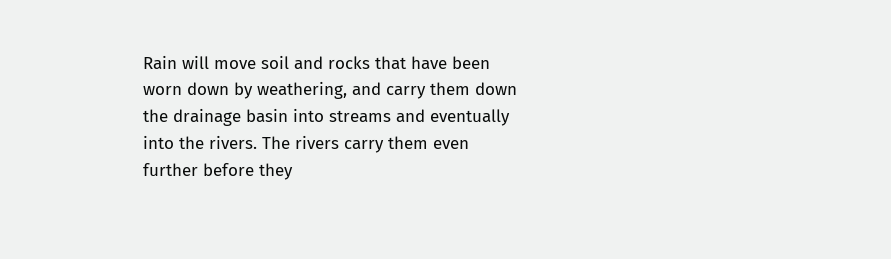Rain will move soil and rocks that have been worn down by weathering, and carry them down the drainage basin into streams and eventually into the rivers. The rivers carry them even further before they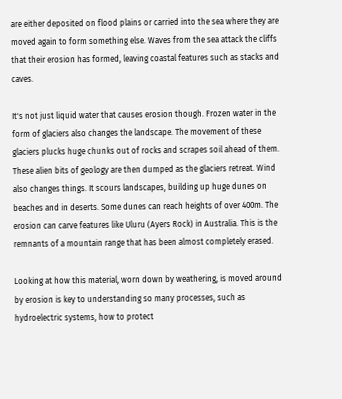are either deposited on flood plains or carried into the sea where they are moved again to form something else. Waves from the sea attack the cliffs that their erosion has formed, leaving coastal features such as stacks and caves.

It's not just liquid water that causes erosion though. Frozen water in the form of glaciers also changes the landscape. The movement of these glaciers plucks huge chunks out of rocks and scrapes soil ahead of them. These alien bits of geology are then dumped as the glaciers retreat. Wind also changes things. It scours landscapes, building up huge dunes on beaches and in deserts. Some dunes can reach heights of over 400m. The erosion can carve features like Uluru (Ayers Rock) in Australia. This is the remnants of a mountain range that has been almost completely erased.

Looking at how this material, worn down by weathering, is moved around by erosion is key to understanding so many processes, such as hydroelectric systems, how to protect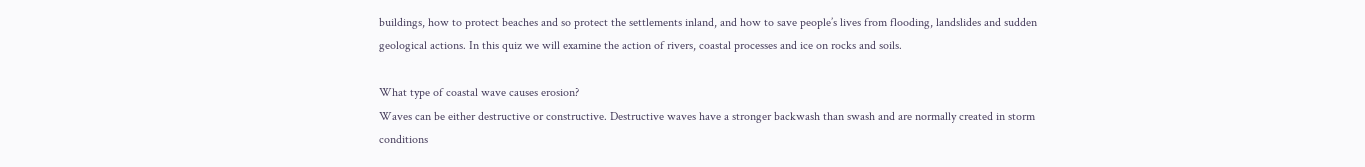buildings, how to protect beaches and so protect the settlements inland, and how to save people’s lives from flooding, landslides and sudden geological actions. In this quiz we will examine the action of rivers, coastal processes and ice on rocks and soils.

What type of coastal wave causes erosion?
Waves can be either destructive or constructive. Destructive waves have a stronger backwash than swash and are normally created in storm conditions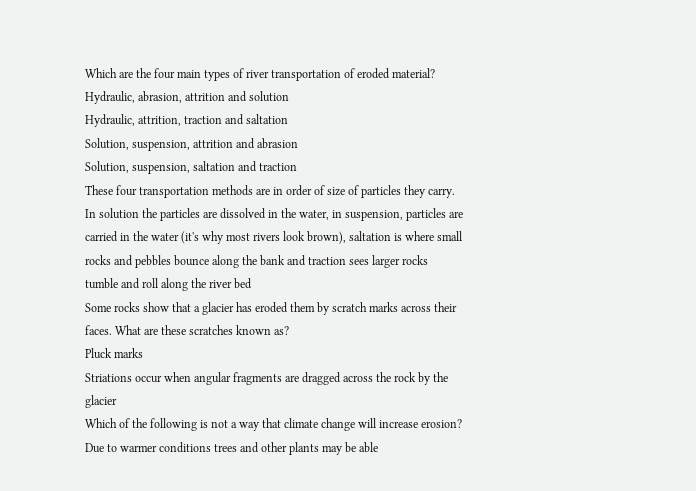Which are the four main types of river transportation of eroded material?
Hydraulic, abrasion, attrition and solution
Hydraulic, attrition, traction and saltation
Solution, suspension, attrition and abrasion
Solution, suspension, saltation and traction
These four transportation methods are in order of size of particles they carry. In solution the particles are dissolved in the water, in suspension, particles are carried in the water (it's why most rivers look brown), saltation is where small rocks and pebbles bounce along the bank and traction sees larger rocks tumble and roll along the river bed
Some rocks show that a glacier has eroded them by scratch marks across their faces. What are these scratches known as?
Pluck marks
Striations occur when angular fragments are dragged across the rock by the glacier
Which of the following is not a way that climate change will increase erosion?
Due to warmer conditions trees and other plants may be able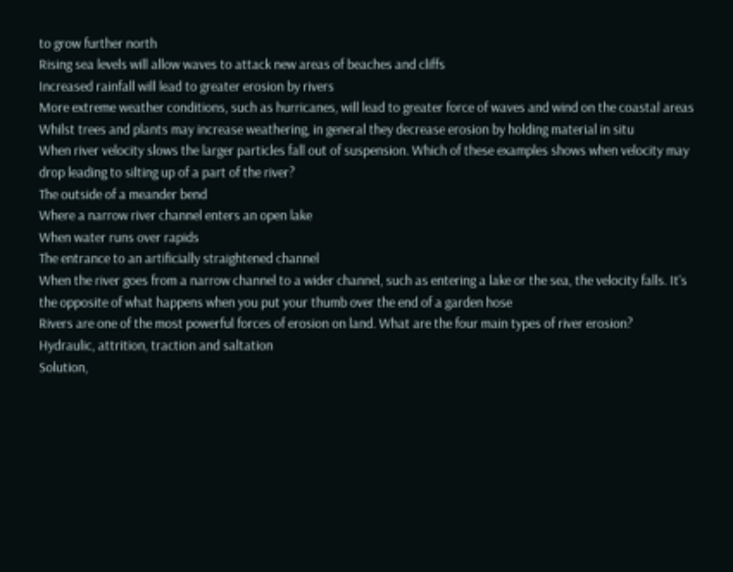to grow further north
Rising sea levels will allow waves to attack new areas of beaches and cliffs
Increased rainfall will lead to greater erosion by rivers
More extreme weather conditions, such as hurricanes, will lead to greater force of waves and wind on the coastal areas
Whilst trees and plants may increase weathering, in general they decrease erosion by holding material in situ
When river velocity slows the larger particles fall out of suspension. Which of these examples shows when velocity may drop leading to silting up of a part of the river?
The outside of a meander bend
Where a narrow river channel enters an open lake
When water runs over rapids
The entrance to an artificially straightened channel
When the river goes from a narrow channel to a wider channel, such as entering a lake or the sea, the velocity falls. It's the opposite of what happens when you put your thumb over the end of a garden hose
Rivers are one of the most powerful forces of erosion on land. What are the four main types of river erosion?
Hydraulic, attrition, traction and saltation
Solution,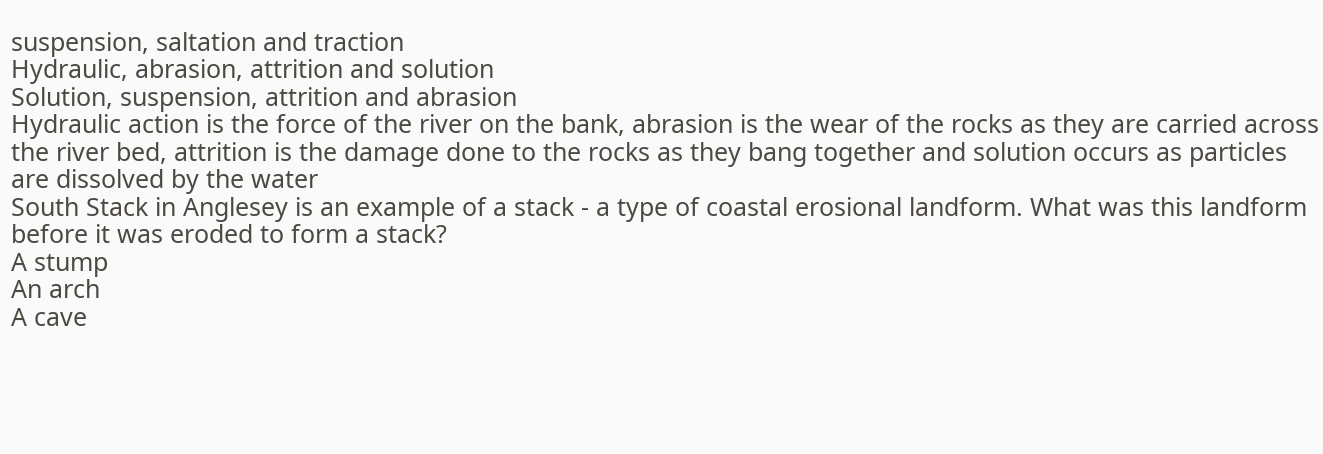suspension, saltation and traction
Hydraulic, abrasion, attrition and solution
Solution, suspension, attrition and abrasion
Hydraulic action is the force of the river on the bank, abrasion is the wear of the rocks as they are carried across the river bed, attrition is the damage done to the rocks as they bang together and solution occurs as particles are dissolved by the water
South Stack in Anglesey is an example of a stack - a type of coastal erosional landform. What was this landform before it was eroded to form a stack?
A stump
An arch
A cave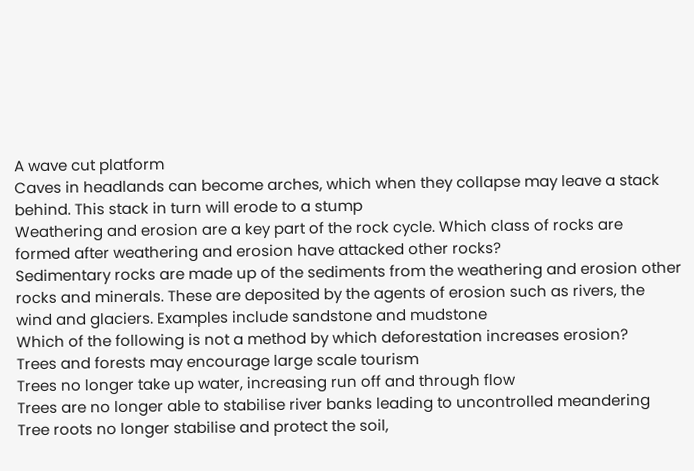A wave cut platform
Caves in headlands can become arches, which when they collapse may leave a stack behind. This stack in turn will erode to a stump
Weathering and erosion are a key part of the rock cycle. Which class of rocks are formed after weathering and erosion have attacked other rocks?
Sedimentary rocks are made up of the sediments from the weathering and erosion other rocks and minerals. These are deposited by the agents of erosion such as rivers, the wind and glaciers. Examples include sandstone and mudstone
Which of the following is not a method by which deforestation increases erosion?
Trees and forests may encourage large scale tourism
Trees no longer take up water, increasing run off and through flow
Trees are no longer able to stabilise river banks leading to uncontrolled meandering
Tree roots no longer stabilise and protect the soil,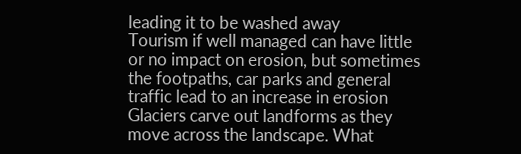leading it to be washed away
Tourism if well managed can have little or no impact on erosion, but sometimes the footpaths, car parks and general traffic lead to an increase in erosion
Glaciers carve out landforms as they move across the landscape. What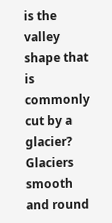is the valley shape that is commonly cut by a glacier?
Glaciers smooth and round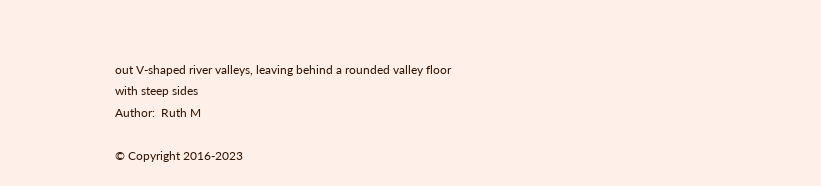out V-shaped river valleys, leaving behind a rounded valley floor with steep sides
Author:  Ruth M

© Copyright 2016-2023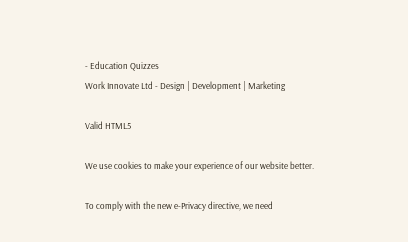- Education Quizzes
Work Innovate Ltd - Design | Development | Marketing

Valid HTML5

We use cookies to make your experience of our website better.

To comply with the new e-Privacy directive, we need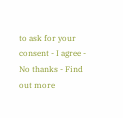to ask for your consent - I agree - No thanks - Find out more